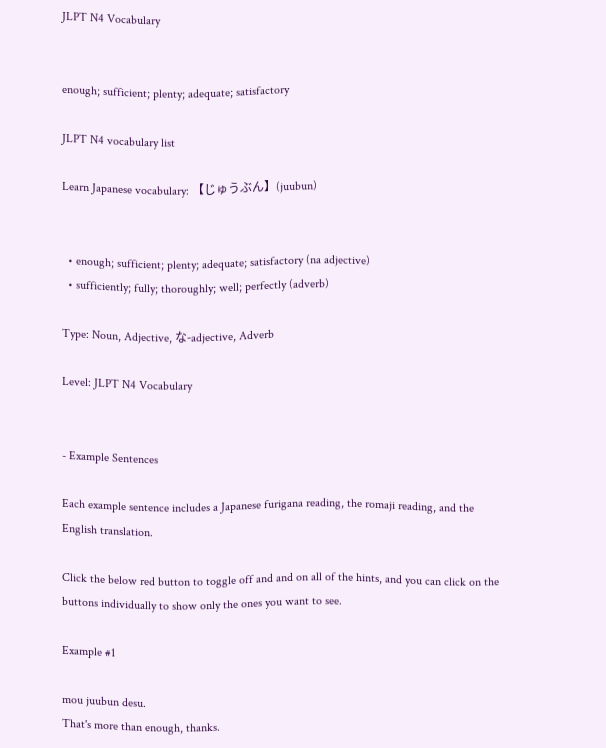JLPT N4 Vocabulary


enough; sufficient; plenty; adequate; satisfactory

JLPT N4 vocabulary list

Learn Japanese vocabulary: 【じゅうぶん】(juubun)


  • enough; sufficient; plenty; adequate; satisfactory (na adjective)
  • sufficiently; fully; thoroughly; well; perfectly (adverb)

Type: Noun, Adjective, な-adjective, Adverb

Level: JLPT N4 Vocabulary


- Example Sentences

Each example sentence includes a Japanese furigana reading, the romaji reading, and the English translation.

Click the below red button to toggle off and and on all of the hints, and you can click on the buttons individually to show only the ones you want to see.

Example #1

mou juubun desu.
That's more than enough, thanks.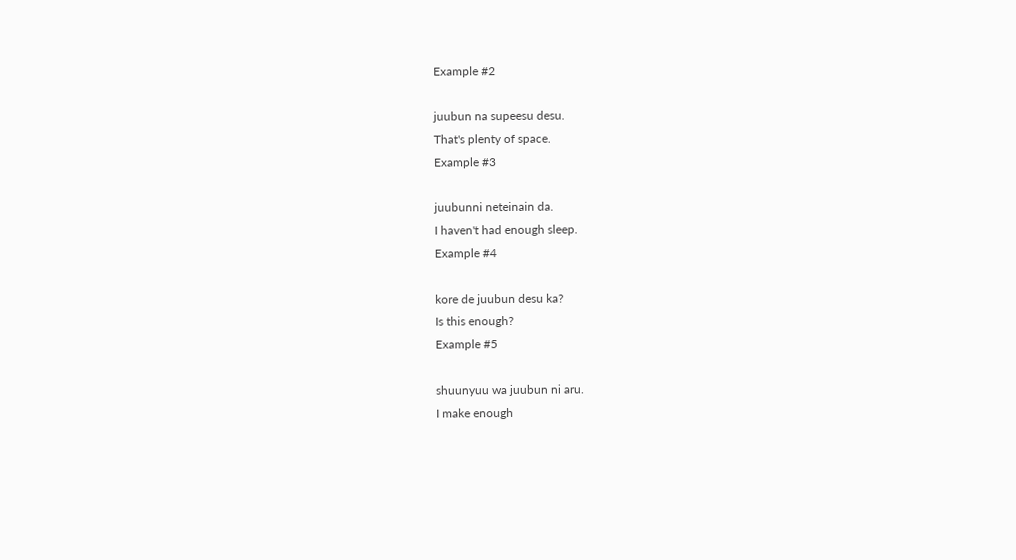Example #2

juubun na supeesu desu.
That's plenty of space.
Example #3

juubunni neteinain da.
I haven't had enough sleep.
Example #4

kore de juubun desu ka?
Is this enough?
Example #5

shuunyuu wa juubun ni aru.
I make enough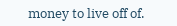money to live off of.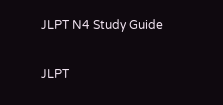JLPT N4 Study Guide

JLPT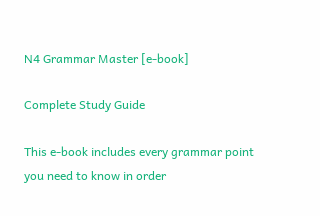N4 Grammar Master [e-book]

Complete Study Guide

This e-book includes every grammar point you need to know in order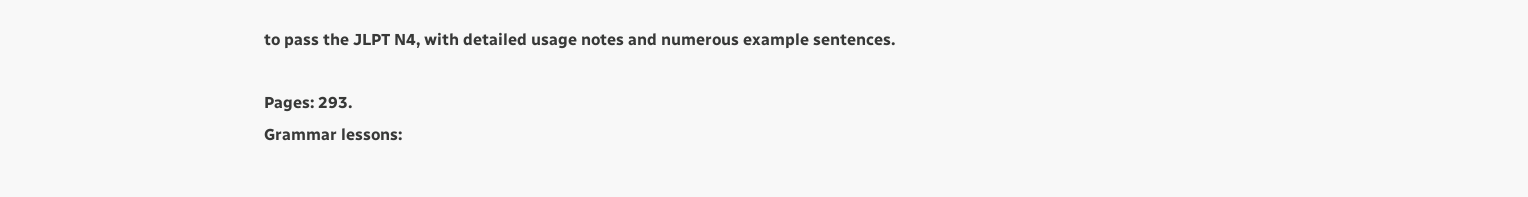to pass the JLPT N4, with detailed usage notes and numerous example sentences.

Pages: 293.
Grammar lessons: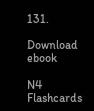131.

Download ebook

N4 Flashcards